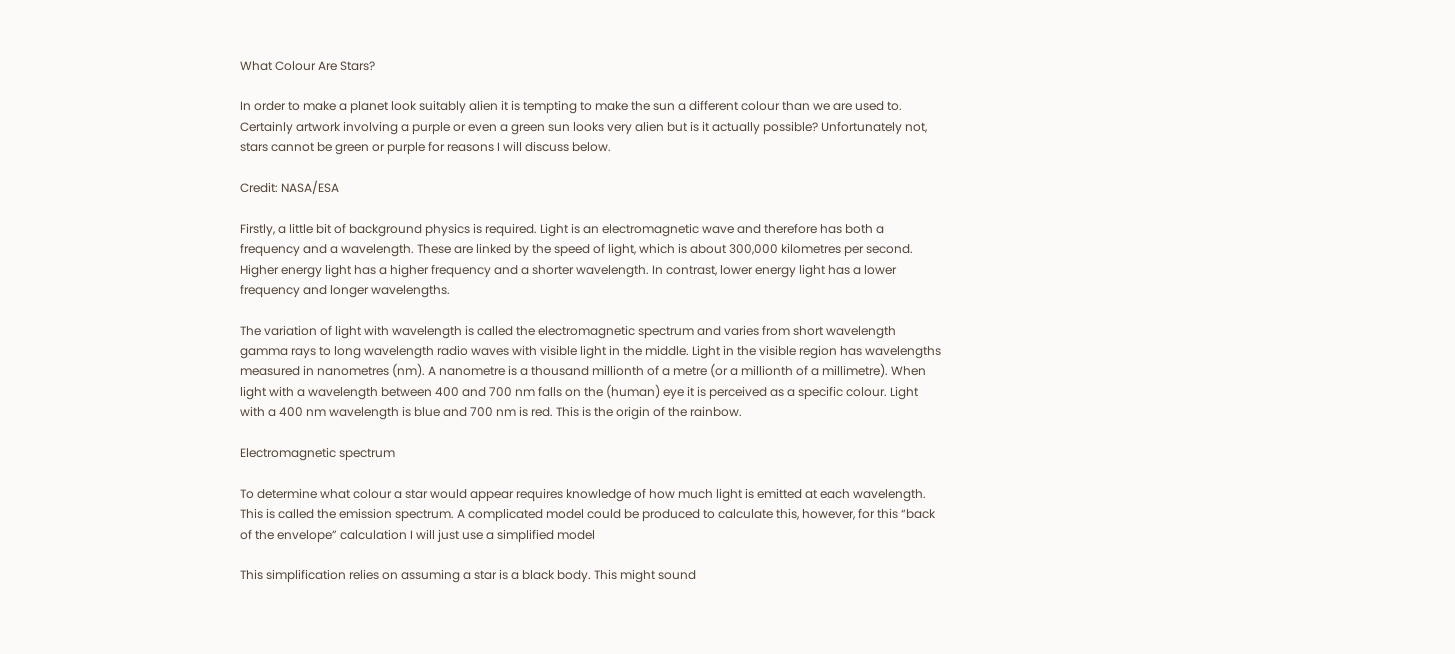What Colour Are Stars?

In order to make a planet look suitably alien it is tempting to make the sun a different colour than we are used to. Certainly artwork involving a purple or even a green sun looks very alien but is it actually possible? Unfortunately not, stars cannot be green or purple for reasons I will discuss below.

Credit: NASA/ESA

Firstly, a little bit of background physics is required. Light is an electromagnetic wave and therefore has both a frequency and a wavelength. These are linked by the speed of light, which is about 300,000 kilometres per second.  Higher energy light has a higher frequency and a shorter wavelength. In contrast, lower energy light has a lower frequency and longer wavelengths.

The variation of light with wavelength is called the electromagnetic spectrum and varies from short wavelength gamma rays to long wavelength radio waves with visible light in the middle. Light in the visible region has wavelengths measured in nanometres (nm). A nanometre is a thousand millionth of a metre (or a millionth of a millimetre). When light with a wavelength between 400 and 700 nm falls on the (human) eye it is perceived as a specific colour. Light with a 400 nm wavelength is blue and 700 nm is red. This is the origin of the rainbow.

Electromagnetic spectrum

To determine what colour a star would appear requires knowledge of how much light is emitted at each wavelength. This is called the emission spectrum. A complicated model could be produced to calculate this, however, for this “back of the envelope” calculation I will just use a simplified model

This simplification relies on assuming a star is a black body. This might sound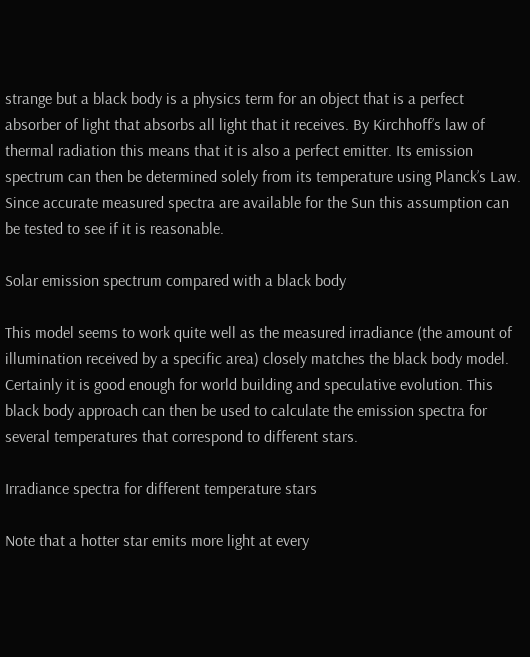strange but a black body is a physics term for an object that is a perfect absorber of light that absorbs all light that it receives. By Kirchhoff’s law of thermal radiation this means that it is also a perfect emitter. Its emission spectrum can then be determined solely from its temperature using Planck’s Law. Since accurate measured spectra are available for the Sun this assumption can be tested to see if it is reasonable.

Solar emission spectrum compared with a black body

This model seems to work quite well as the measured irradiance (the amount of illumination received by a specific area) closely matches the black body model. Certainly it is good enough for world building and speculative evolution. This black body approach can then be used to calculate the emission spectra for several temperatures that correspond to different stars.

Irradiance spectra for different temperature stars

Note that a hotter star emits more light at every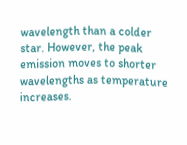wavelength than a colder star. However, the peak emission moves to shorter wavelengths as temperature increases.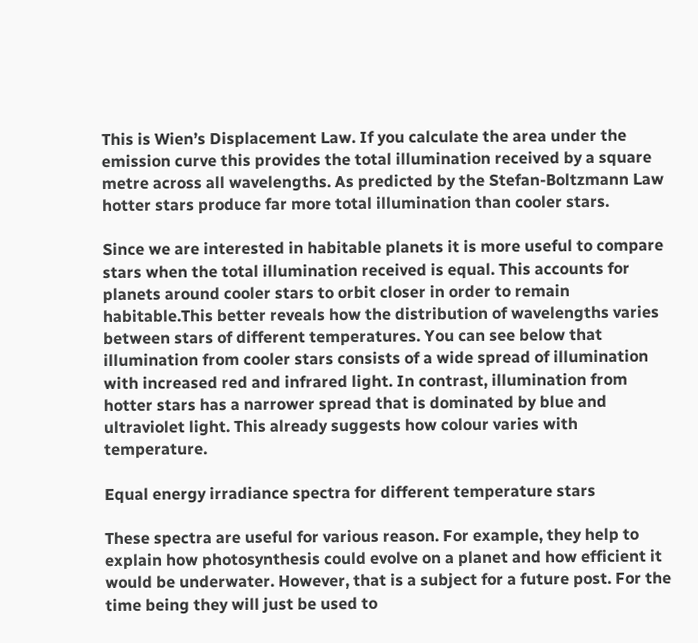This is Wien’s Displacement Law. If you calculate the area under the emission curve this provides the total illumination received by a square metre across all wavelengths. As predicted by the Stefan-Boltzmann Law hotter stars produce far more total illumination than cooler stars.

Since we are interested in habitable planets it is more useful to compare stars when the total illumination received is equal. This accounts for planets around cooler stars to orbit closer in order to remain habitable.This better reveals how the distribution of wavelengths varies between stars of different temperatures. You can see below that illumination from cooler stars consists of a wide spread of illumination with increased red and infrared light. In contrast, illumination from hotter stars has a narrower spread that is dominated by blue and ultraviolet light. This already suggests how colour varies with temperature.

Equal energy irradiance spectra for different temperature stars

These spectra are useful for various reason. For example, they help to explain how photosynthesis could evolve on a planet and how efficient it would be underwater. However, that is a subject for a future post. For the time being they will just be used to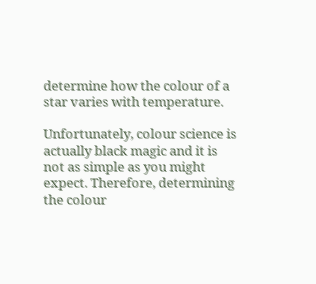determine how the colour of a star varies with temperature.

Unfortunately, colour science is actually black magic and it is not as simple as you might expect. Therefore, determining the colour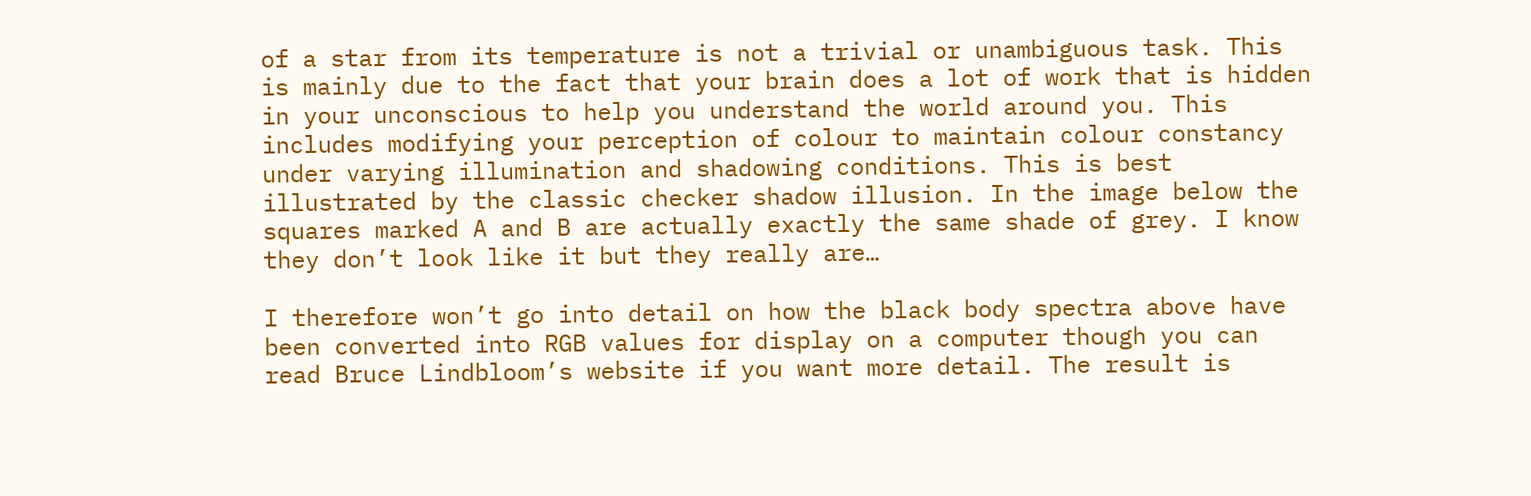of a star from its temperature is not a trivial or unambiguous task. This is mainly due to the fact that your brain does a lot of work that is hidden in your unconscious to help you understand the world around you. This includes modifying your perception of colour to maintain colour constancy  under varying illumination and shadowing conditions. This is best illustrated by the classic checker shadow illusion. In the image below the squares marked A and B are actually exactly the same shade of grey. I know they don’t look like it but they really are…

I therefore won’t go into detail on how the black body spectra above have been converted into RGB values for display on a computer though you can read Bruce Lindbloom’s website if you want more detail. The result is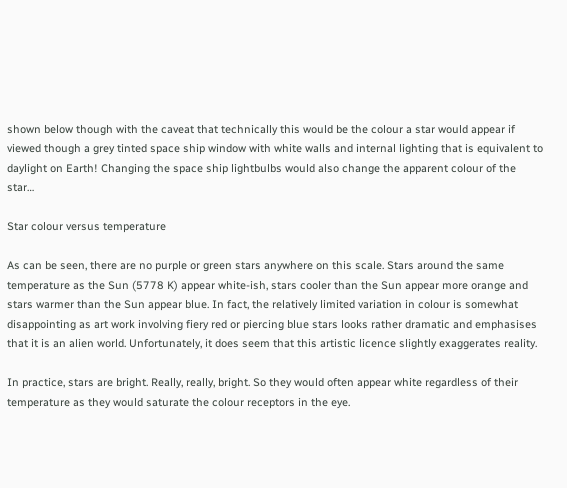shown below though with the caveat that technically this would be the colour a star would appear if viewed though a grey tinted space ship window with white walls and internal lighting that is equivalent to daylight on Earth! Changing the space ship lightbulbs would also change the apparent colour of the star…

Star colour versus temperature

As can be seen, there are no purple or green stars anywhere on this scale. Stars around the same temperature as the Sun (5778 K) appear white-ish, stars cooler than the Sun appear more orange and stars warmer than the Sun appear blue. In fact, the relatively limited variation in colour is somewhat disappointing as art work involving fiery red or piercing blue stars looks rather dramatic and emphasises that it is an alien world. Unfortunately, it does seem that this artistic licence slightly exaggerates reality.

In practice, stars are bright. Really, really, bright. So they would often appear white regardless of their temperature as they would saturate the colour receptors in the eye.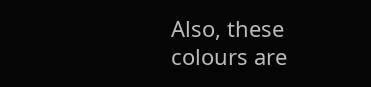Also, these colours are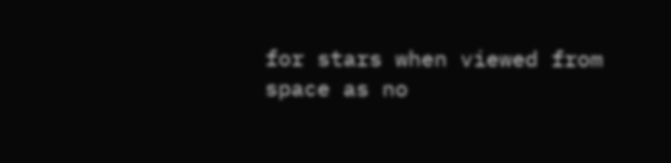for stars when viewed from space as no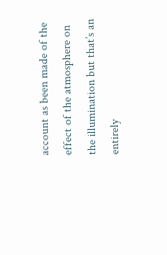account as been made of the effect of the atmosphere on the illumination but that’s an entirely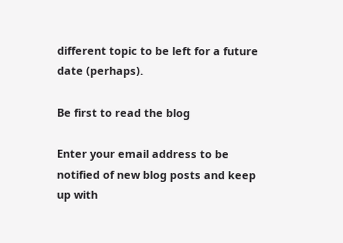different topic to be left for a future date (perhaps).

Be first to read the blog

Enter your email address to be notified of new blog posts and keep up with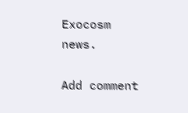Exocosm news.

Add comment